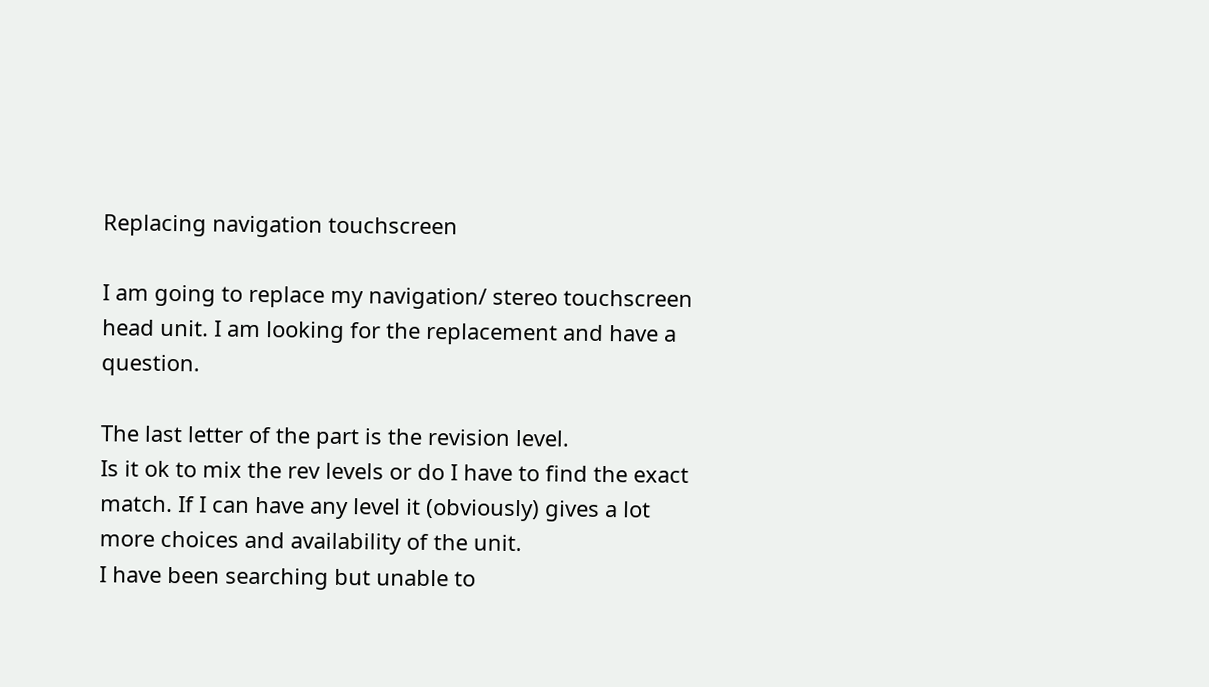Replacing navigation touchscreen

I am going to replace my navigation/ stereo touchscreen head unit. I am looking for the replacement and have a question.

The last letter of the part is the revision level.
Is it ok to mix the rev levels or do I have to find the exact match. If I can have any level it (obviously) gives a lot more choices and availability of the unit.
I have been searching but unable to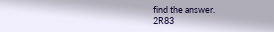find the answer.
2R83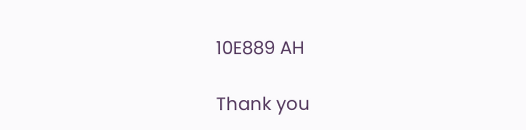10E889 AH

Thank you